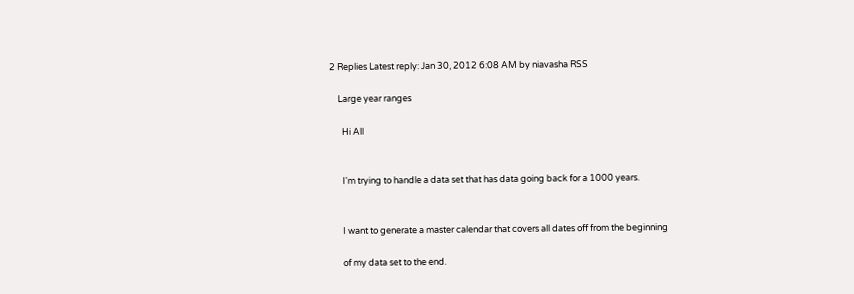2 Replies Latest reply: Jan 30, 2012 6:08 AM by niavasha RSS

    Large year ranges

      Hi All


      I'm trying to handle a data set that has data going back for a 1000 years.


      I want to generate a master calendar that covers all dates off from the beginning

      of my data set to the end.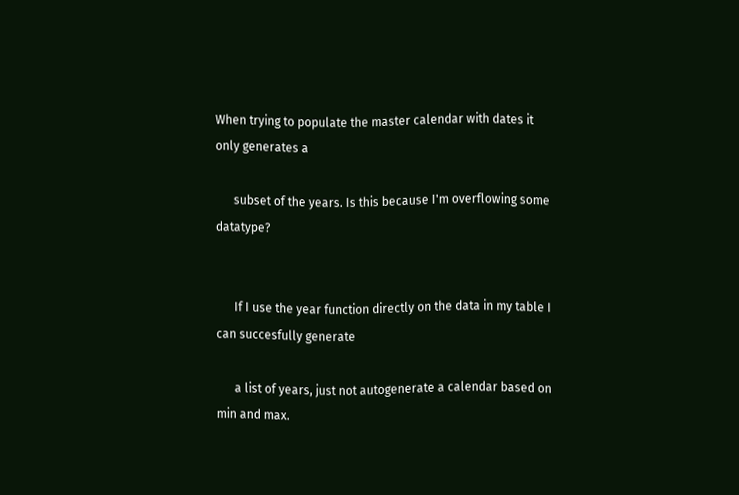When trying to populate the master calendar with dates it only generates a

      subset of the years. Is this because I'm overflowing some datatype?


      If I use the year function directly on the data in my table I can succesfully generate

      a list of years, just not autogenerate a calendar based on min and max.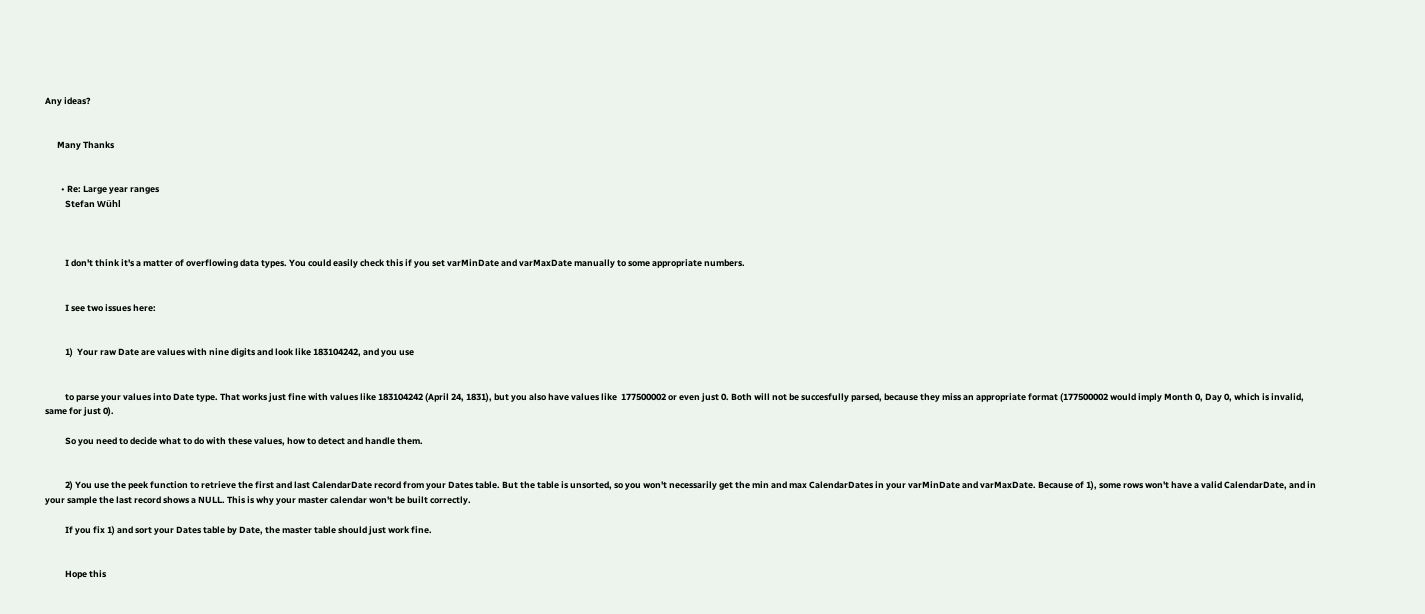Any ideas?


      Many Thanks


        • Re: Large year ranges
          Stefan Wühl



          I don't think it's a matter of overflowing data types. You could easily check this if you set varMinDate and varMaxDate manually to some appropriate numbers.


          I see two issues here:


          1)  Your raw Date are values with nine digits and look like 183104242, and you use


          to parse your values into Date type. That works just fine with values like 183104242 (April 24, 1831), but you also have values like  177500002 or even just 0. Both will not be succesfully parsed, because they miss an appropriate format (177500002 would imply Month 0, Day 0, which is invalid, same for just 0).

          So you need to decide what to do with these values, how to detect and handle them.


          2) You use the peek function to retrieve the first and last CalendarDate record from your Dates table. But the table is unsorted, so you won't necessarily get the min and max CalendarDates in your varMinDate and varMaxDate. Because of 1), some rows won't have a valid CalendarDate, and in your sample the last record shows a NULL. This is why your master calendar won't be built correctly.

          If you fix 1) and sort your Dates table by Date, the master table should just work fine.


          Hope this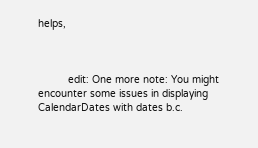helps,



          edit: One more note: You might encounter some issues in displaying CalendarDates with dates b.c.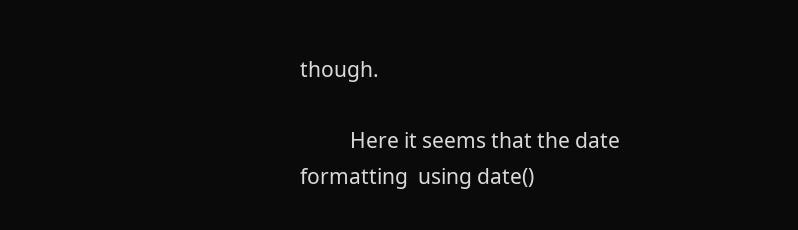though.

          Here it seems that the date formatting  using date()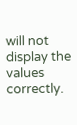will not display the values correctly.